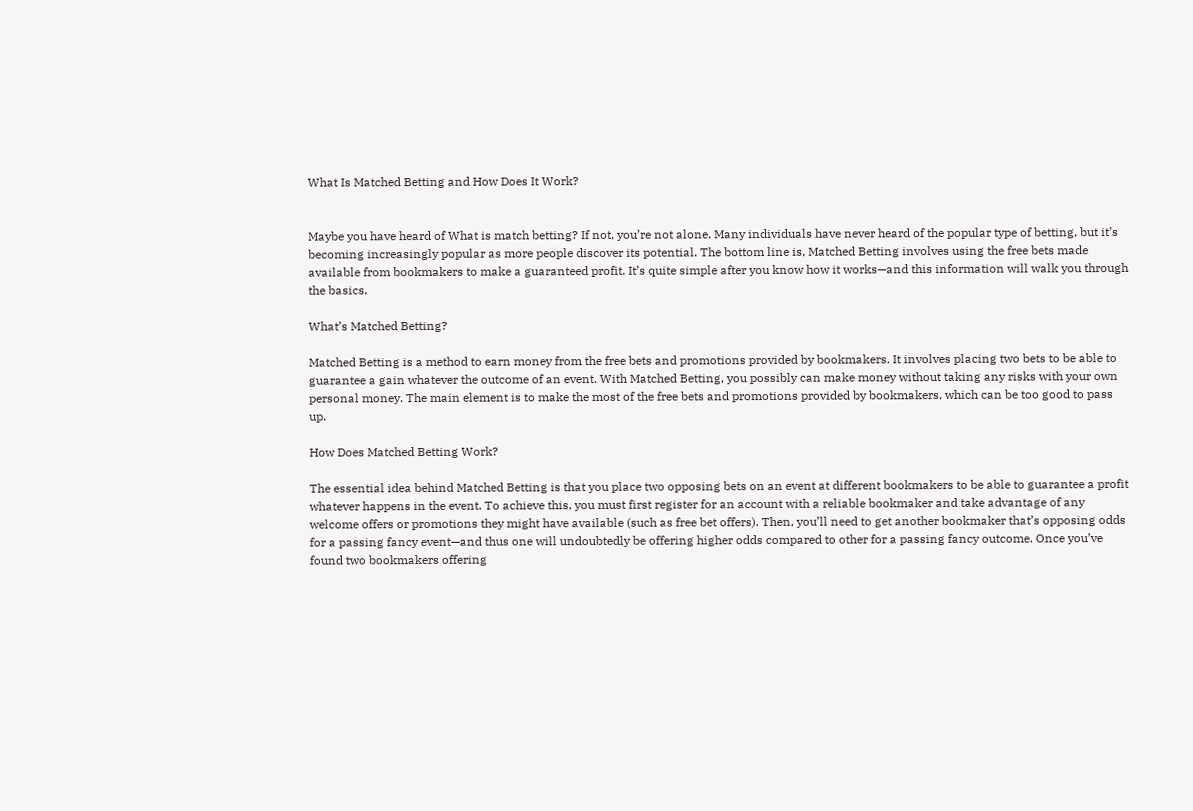What Is Matched Betting and How Does It Work?


Maybe you have heard of What is match betting? If not, you’re not alone. Many individuals have never heard of the popular type of betting, but it’s becoming increasingly popular as more people discover its potential. The bottom line is, Matched Betting involves using the free bets made available from bookmakers to make a guaranteed profit. It’s quite simple after you know how it works—and this information will walk you through the basics.

What’s Matched Betting?

Matched Betting is a method to earn money from the free bets and promotions provided by bookmakers. It involves placing two bets to be able to guarantee a gain whatever the outcome of an event. With Matched Betting, you possibly can make money without taking any risks with your own personal money. The main element is to make the most of the free bets and promotions provided by bookmakers, which can be too good to pass up.

How Does Matched Betting Work?

The essential idea behind Matched Betting is that you place two opposing bets on an event at different bookmakers to be able to guarantee a profit whatever happens in the event. To achieve this, you must first register for an account with a reliable bookmaker and take advantage of any welcome offers or promotions they might have available (such as free bet offers). Then, you’ll need to get another bookmaker that’s opposing odds for a passing fancy event—and thus one will undoubtedly be offering higher odds compared to other for a passing fancy outcome. Once you’ve found two bookmakers offering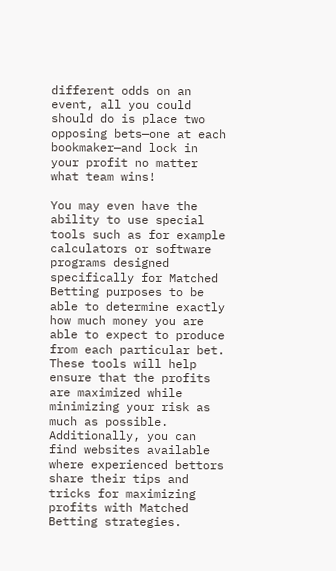different odds on an event, all you could should do is place two opposing bets—one at each bookmaker—and lock in your profit no matter what team wins!

You may even have the ability to use special tools such as for example calculators or software programs designed specifically for Matched Betting purposes to be able to determine exactly how much money you are able to expect to produce from each particular bet. These tools will help ensure that the profits are maximized while minimizing your risk as much as possible. Additionally, you can find websites available where experienced bettors share their tips and tricks for maximizing profits with Matched Betting strategies.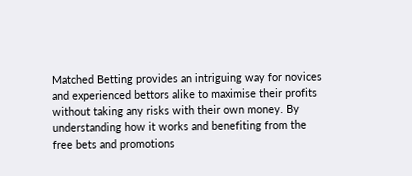Matched Betting provides an intriguing way for novices and experienced bettors alike to maximise their profits without taking any risks with their own money. By understanding how it works and benefiting from the free bets and promotions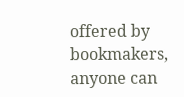offered by bookmakers, anyone can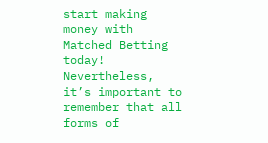start making money with Matched Betting today! Nevertheless, it’s important to remember that all forms of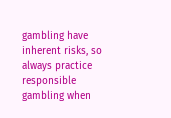gambling have inherent risks, so always practice responsible gambling when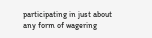participating in just about any form of wagering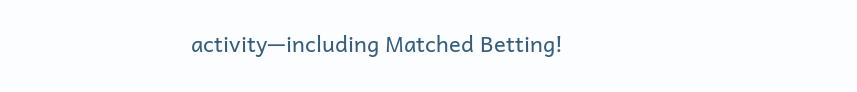activity—including Matched Betting!